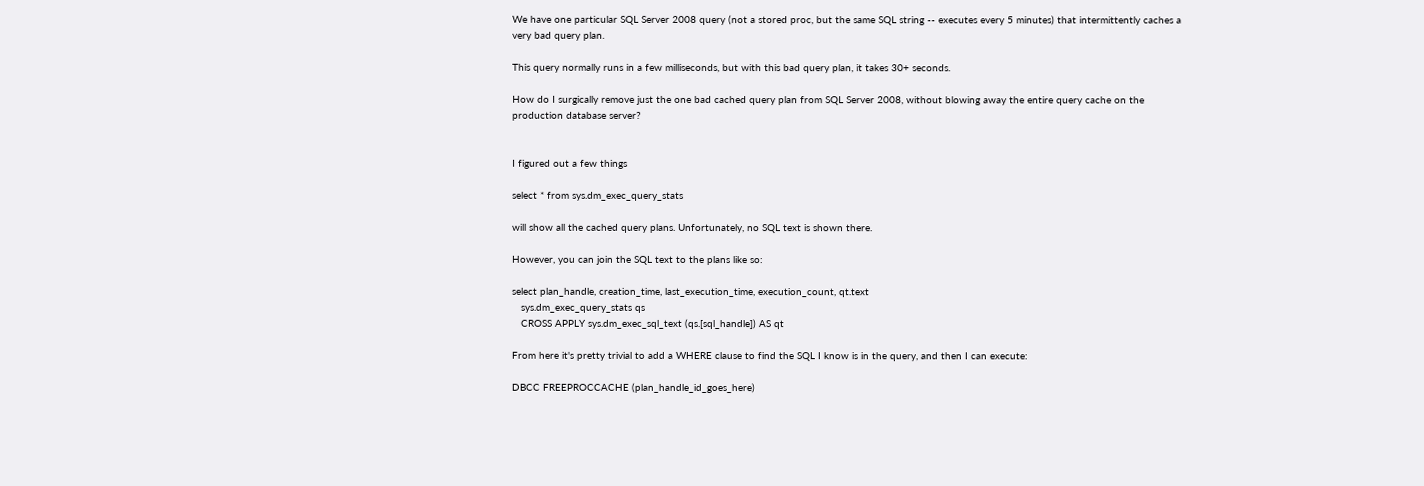We have one particular SQL Server 2008 query (not a stored proc, but the same SQL string -- executes every 5 minutes) that intermittently caches a very bad query plan.

This query normally runs in a few milliseconds, but with this bad query plan, it takes 30+ seconds.

How do I surgically remove just the one bad cached query plan from SQL Server 2008, without blowing away the entire query cache on the production database server?


I figured out a few things

select * from sys.dm_exec_query_stats

will show all the cached query plans. Unfortunately, no SQL text is shown there.

However, you can join the SQL text to the plans like so:

select plan_handle, creation_time, last_execution_time, execution_count, qt.text
   sys.dm_exec_query_stats qs
   CROSS APPLY sys.dm_exec_sql_text (qs.[sql_handle]) AS qt

From here it's pretty trivial to add a WHERE clause to find the SQL I know is in the query, and then I can execute:

DBCC FREEPROCCACHE (plan_handle_id_goes_here)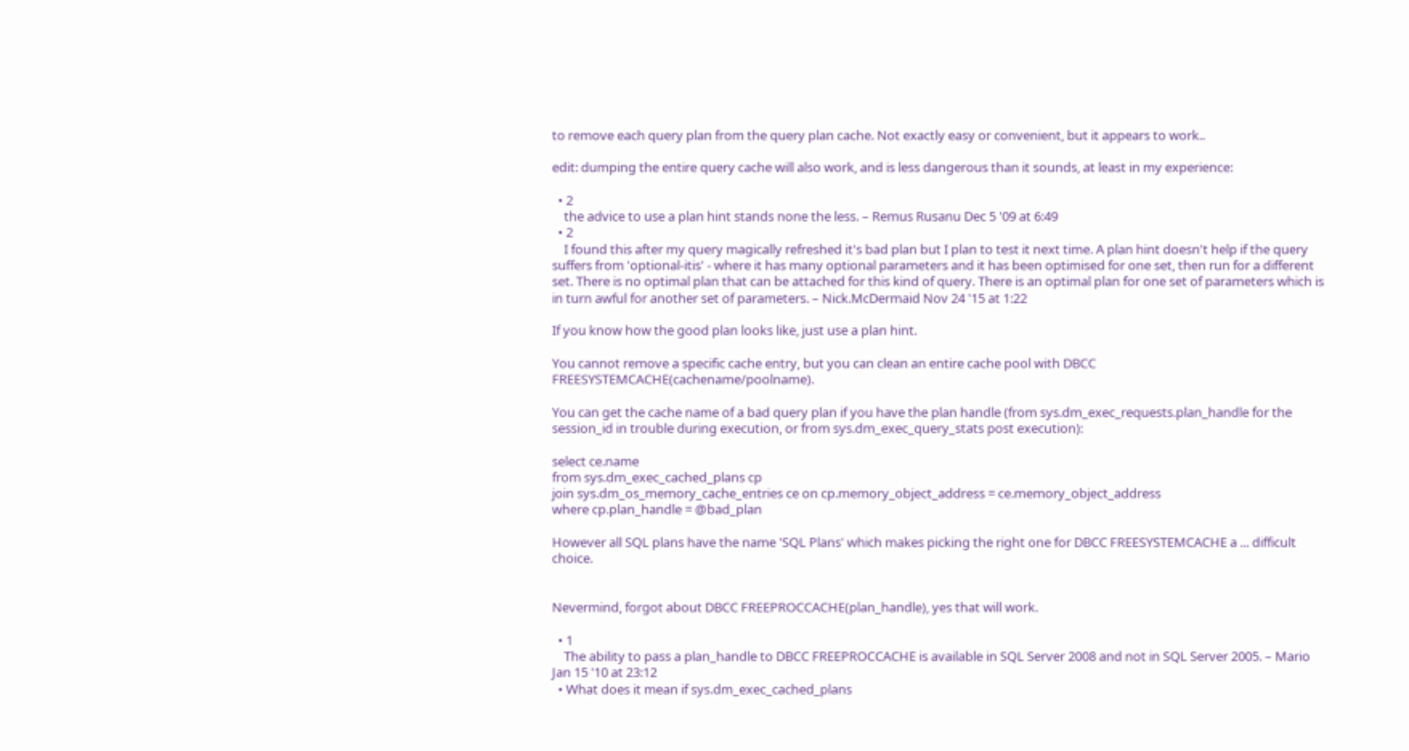to remove each query plan from the query plan cache. Not exactly easy or convenient, but it appears to work..

edit: dumping the entire query cache will also work, and is less dangerous than it sounds, at least in my experience:

  • 2
    the advice to use a plan hint stands none the less. – Remus Rusanu Dec 5 '09 at 6:49
  • 2
    I found this after my query magically refreshed it's bad plan but I plan to test it next time. A plan hint doesn't help if the query suffers from 'optional-itis' - where it has many optional parameters and it has been optimised for one set, then run for a different set. There is no optimal plan that can be attached for this kind of query. There is an optimal plan for one set of parameters which is in turn awful for another set of parameters. – Nick.McDermaid Nov 24 '15 at 1:22

If you know how the good plan looks like, just use a plan hint.

You cannot remove a specific cache entry, but you can clean an entire cache pool with DBCC FREESYSTEMCACHE(cachename/poolname).

You can get the cache name of a bad query plan if you have the plan handle (from sys.dm_exec_requests.plan_handle for the session_id in trouble during execution, or from sys.dm_exec_query_stats post execution):

select ce.name
from sys.dm_exec_cached_plans cp
join sys.dm_os_memory_cache_entries ce on cp.memory_object_address = ce.memory_object_address
where cp.plan_handle = @bad_plan

However all SQL plans have the name 'SQL Plans' which makes picking the right one for DBCC FREESYSTEMCACHE a ... difficult choice.


Nevermind, forgot about DBCC FREEPROCCACHE(plan_handle), yes that will work.

  • 1
    The ability to pass a plan_handle to DBCC FREEPROCCACHE is available in SQL Server 2008 and not in SQL Server 2005. – Mario Jan 15 '10 at 23:12
  • What does it mean if sys.dm_exec_cached_plans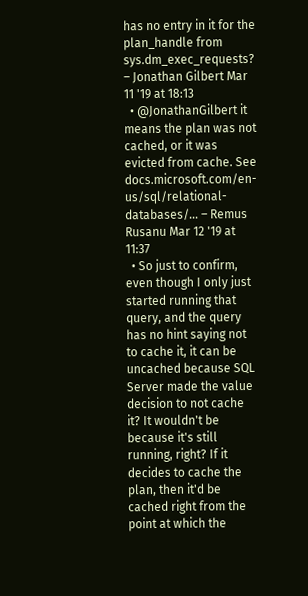has no entry in it for the plan_handle from sys.dm_exec_requests? – Jonathan Gilbert Mar 11 '19 at 18:13
  • @JonathanGilbert it means the plan was not cached, or it was evicted from cache. See docs.microsoft.com/en-us/sql/relational-databases/… – Remus Rusanu Mar 12 '19 at 11:37
  • So just to confirm, even though I only just started running that query, and the query has no hint saying not to cache it, it can be uncached because SQL Server made the value decision to not cache it? It wouldn't be because it's still running, right? If it decides to cache the plan, then it'd be cached right from the point at which the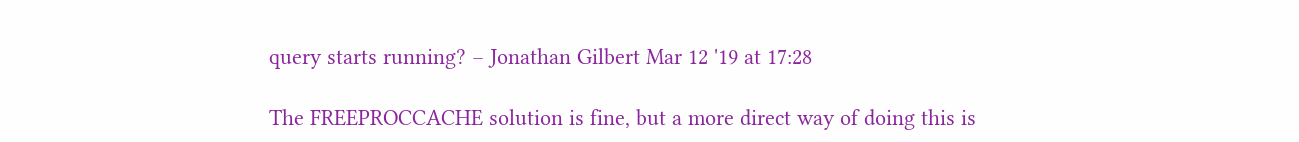query starts running? – Jonathan Gilbert Mar 12 '19 at 17:28

The FREEPROCCACHE solution is fine, but a more direct way of doing this is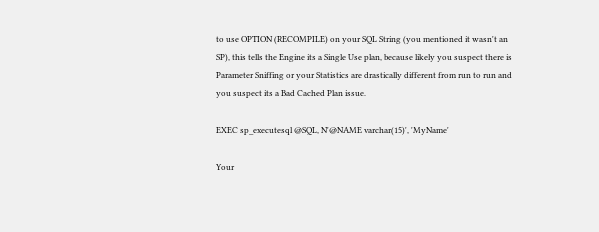to use OPTION (RECOMPILE) on your SQL String (you mentioned it wasn't an SP), this tells the Engine its a Single Use plan, because likely you suspect there is Parameter Sniffing or your Statistics are drastically different from run to run and you suspect its a Bad Cached Plan issue.

EXEC sp_executesql @SQL, N'@NAME varchar(15)', 'MyName'

Your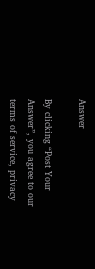Answer

By clicking “Post Your Answer”, you agree to our terms of service, privacy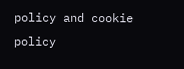policy and cookie policy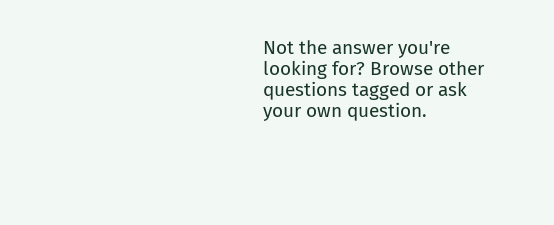Not the answer you're looking for? Browse other questions tagged or ask your own question.